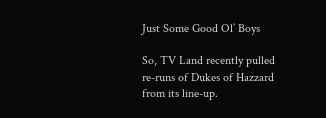Just Some Good Ol’ Boys

So, TV Land recently pulled re-runs of Dukes of Hazzard from its line-up.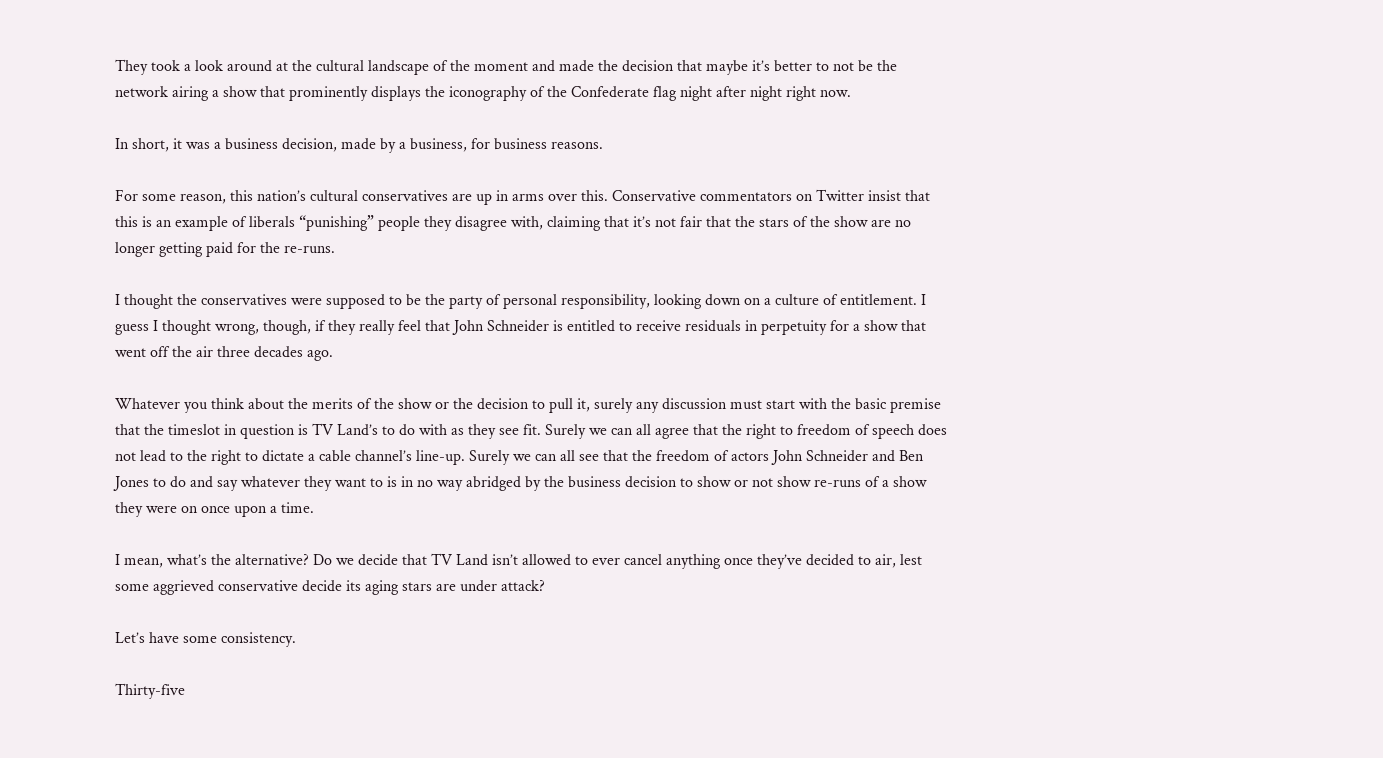They took a look around at the cultural landscape of the moment and made the decision that maybe it’s better to not be the network airing a show that prominently displays the iconography of the Confederate flag night after night right now.

In short, it was a business decision, made by a business, for business reasons.

For some reason, this nation’s cultural conservatives are up in arms over this. Conservative commentators on Twitter insist that this is an example of liberals “punishing” people they disagree with, claiming that it’s not fair that the stars of the show are no longer getting paid for the re-runs.

I thought the conservatives were supposed to be the party of personal responsibility, looking down on a culture of entitlement. I guess I thought wrong, though, if they really feel that John Schneider is entitled to receive residuals in perpetuity for a show that went off the air three decades ago.

Whatever you think about the merits of the show or the decision to pull it, surely any discussion must start with the basic premise that the timeslot in question is TV Land’s to do with as they see fit. Surely we can all agree that the right to freedom of speech does not lead to the right to dictate a cable channel’s line-up. Surely we can all see that the freedom of actors John Schneider and Ben Jones to do and say whatever they want to is in no way abridged by the business decision to show or not show re-runs of a show they were on once upon a time.

I mean, what’s the alternative? Do we decide that TV Land isn’t allowed to ever cancel anything once they’ve decided to air, lest some aggrieved conservative decide its aging stars are under attack?

Let’s have some consistency.

Thirty-five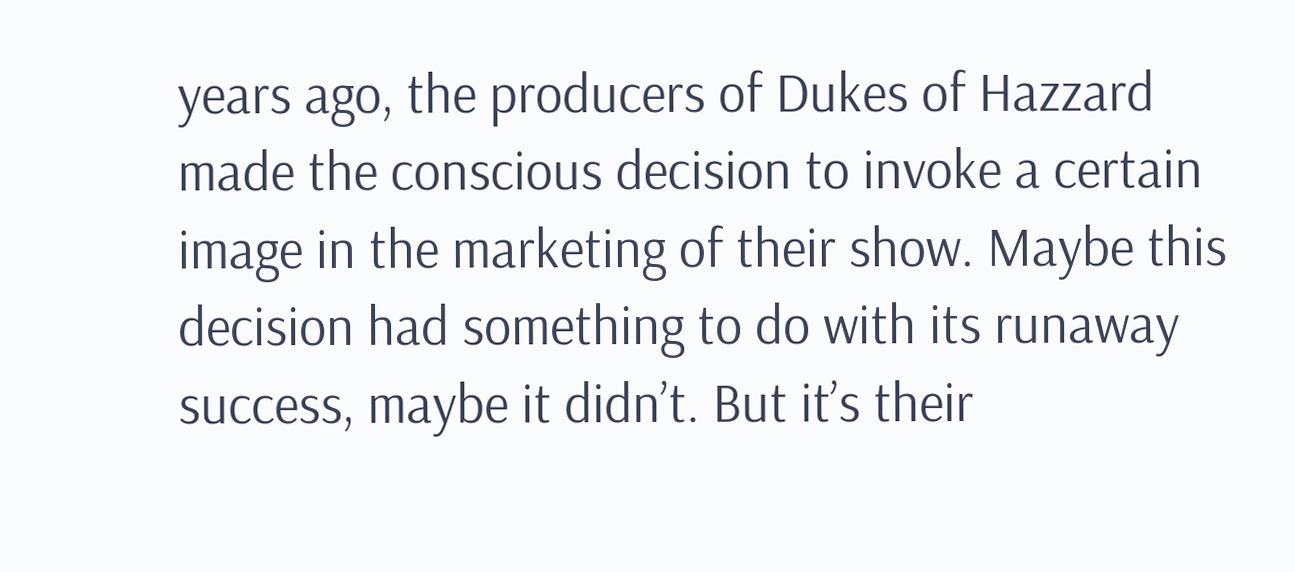years ago, the producers of Dukes of Hazzard made the conscious decision to invoke a certain image in the marketing of their show. Maybe this decision had something to do with its runaway success, maybe it didn’t. But it’s their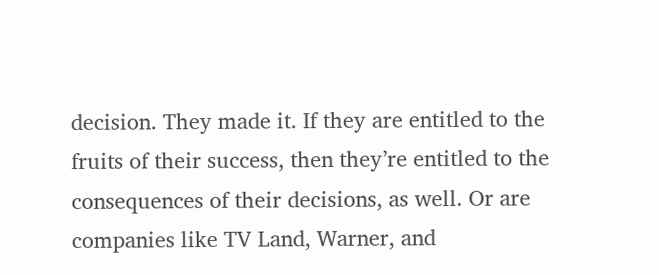decision. They made it. If they are entitled to the fruits of their success, then they’re entitled to the consequences of their decisions, as well. Or are companies like TV Land, Warner, and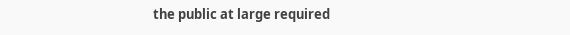the public at large required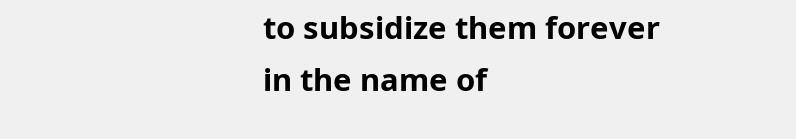to subsidize them forever in the name of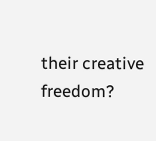their creative freedom?